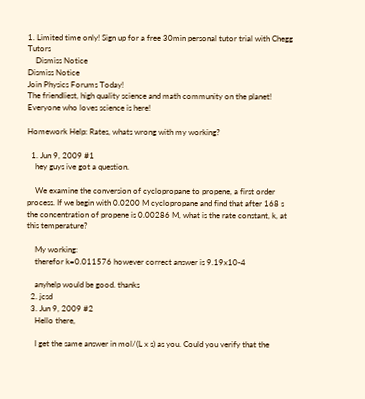1. Limited time only! Sign up for a free 30min personal tutor trial with Chegg Tutors
    Dismiss Notice
Dismiss Notice
Join Physics Forums Today!
The friendliest, high quality science and math community on the planet! Everyone who loves science is here!

Homework Help: Rates, whats wrong with my working?

  1. Jun 9, 2009 #1
    hey guys ive got a question.

    We examine the conversion of cyclopropane to propene, a first order process. If we begin with 0.0200 M cyclopropane and find that after 168 s the concentration of propene is 0.00286 M, what is the rate constant, k, at this temperature?

    My working:
    therefor k=0.011576 however correct answer is 9.19x10-4

    anyhelp would be good. thanks
  2. jcsd
  3. Jun 9, 2009 #2
    Hello there,

    I get the same answer in mol/(L x s) as you. Could you verify that the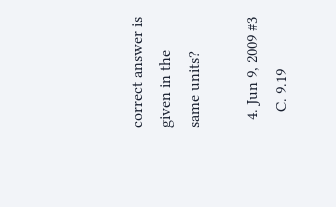correct answer is given in the same units?

  4. Jun 9, 2009 #3
    C. 9.19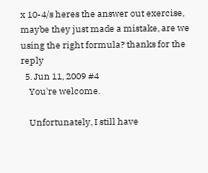x 10-4/s heres the answer out exercise, maybe they just made a mistake, are we using the right formula? thanks for the reply
  5. Jun 11, 2009 #4
    You're welcome.

    Unfortunately, I still have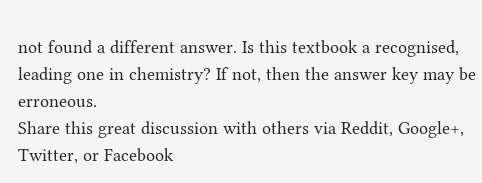not found a different answer. Is this textbook a recognised, leading one in chemistry? If not, then the answer key may be erroneous.
Share this great discussion with others via Reddit, Google+, Twitter, or Facebook